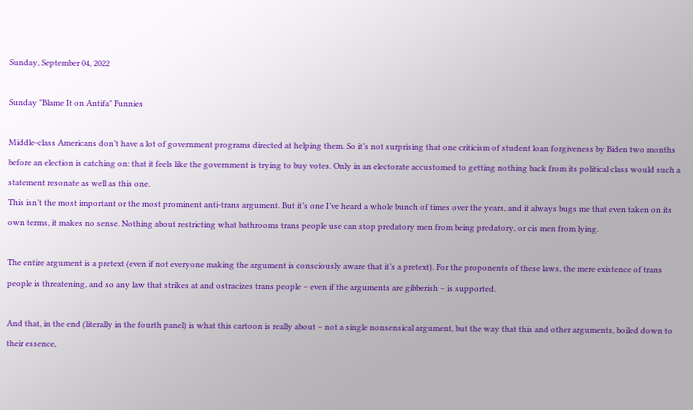Sunday, September 04, 2022

Sunday "Blame It on Antifa" Funnies

Middle-class Americans don’t have a lot of government programs directed at helping them. So it’s not surprising that one criticism of student loan forgiveness by Biden two months before an election is catching on: that it feels like the government is trying to buy votes. Only in an electorate accustomed to getting nothing back from its political class would such a statement resonate as well as this one.
This isn’t the most important or the most prominent anti-trans argument. But it’s one I’ve heard a whole bunch of times over the years, and it always bugs me that even taken on its own terms, it makes no sense. Nothing about restricting what bathrooms trans people use can stop predatory men from being predatory, or cis men from lying.

The entire argument is a pretext (even if not everyone making the argument is consciously aware that it’s a pretext). For the proponents of these laws, the mere existence of trans people is threatening, and so any law that strikes at and ostracizes trans people – even if the arguments are gibberish – is supported.

And that, in the end (literally in the fourth panel) is what this cartoon is really about – not a single nonsensical argument, but the way that this and other arguments, boiled down to their essence,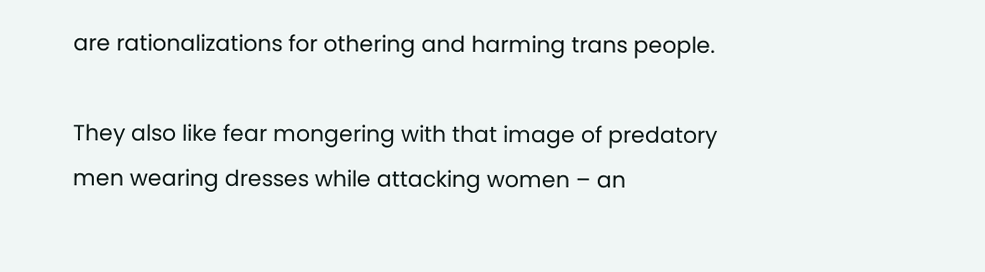are rationalizations for othering and harming trans people.

They also like fear mongering with that image of predatory men wearing dresses while attacking women – an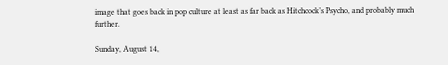image that goes back in pop culture at least as far back as Hitchcock’s Psycho, and probably much further.

Sunday, August 14,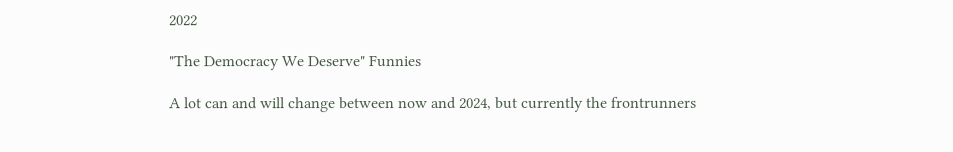2022

"The Democracy We Deserve" Funnies

A lot can and will change between now and 2024, but currently the frontrunners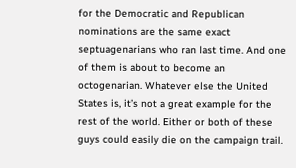for the Democratic and Republican nominations are the same exact septuagenarians who ran last time. And one of them is about to become an octogenarian. Whatever else the United States is, it’s not a great example for the rest of the world. Either or both of these guys could easily die on the campaign trail.